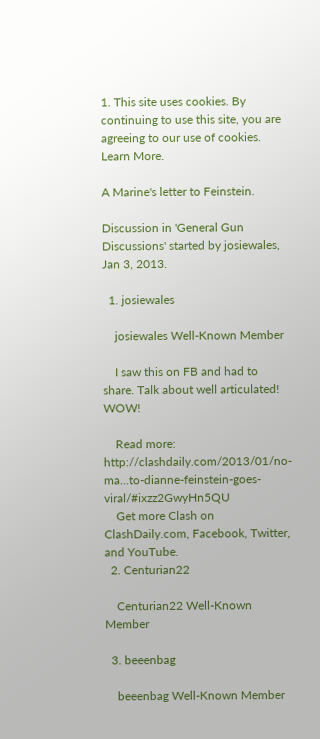1. This site uses cookies. By continuing to use this site, you are agreeing to our use of cookies. Learn More.

A Marine's letter to Feinstein.

Discussion in 'General Gun Discussions' started by josiewales, Jan 3, 2013.

  1. josiewales

    josiewales Well-Known Member

    I saw this on FB and had to share. Talk about well articulated! WOW!

    Read more: http://clashdaily.com/2013/01/no-ma...to-dianne-feinstein-goes-viral/#ixzz2GwyHn5QU
    Get more Clash on ClashDaily.com, Facebook, Twitter, and YouTube.
  2. Centurian22

    Centurian22 Well-Known Member

  3. beeenbag

    beeenbag Well-Known Member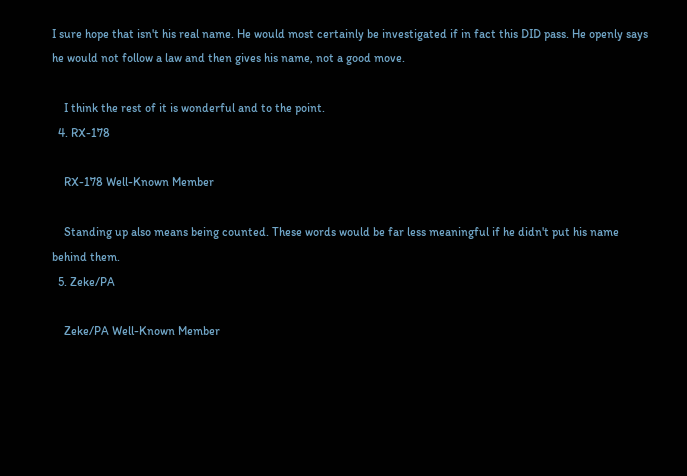I sure hope that isn't his real name. He would most certainly be investigated if in fact this DID pass. He openly says he would not follow a law and then gives his name, not a good move.

    I think the rest of it is wonderful and to the point.
  4. RX-178

    RX-178 Well-Known Member

    Standing up also means being counted. These words would be far less meaningful if he didn't put his name behind them.
  5. Zeke/PA

    Zeke/PA Well-Known Member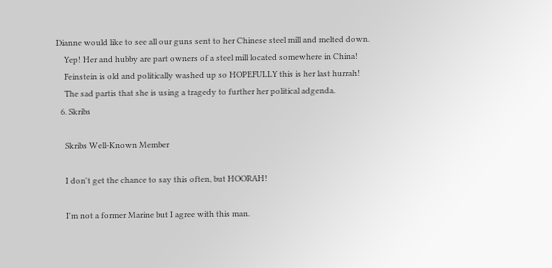Dianne would like to see all our guns sent to her Chinese steel mill and melted down.
    Yep! Her and hubby are part owners of a steel mill located somewhere in China!
    Feinstein is old and politically washed up so HOPEFULLY this is her last hurrah!
    The sad partis that she is using a tragedy to further her political adgenda.
  6. Skribs

    Skribs Well-Known Member

    I don't get the chance to say this often, but HOORAH!

    I'm not a former Marine but I agree with this man.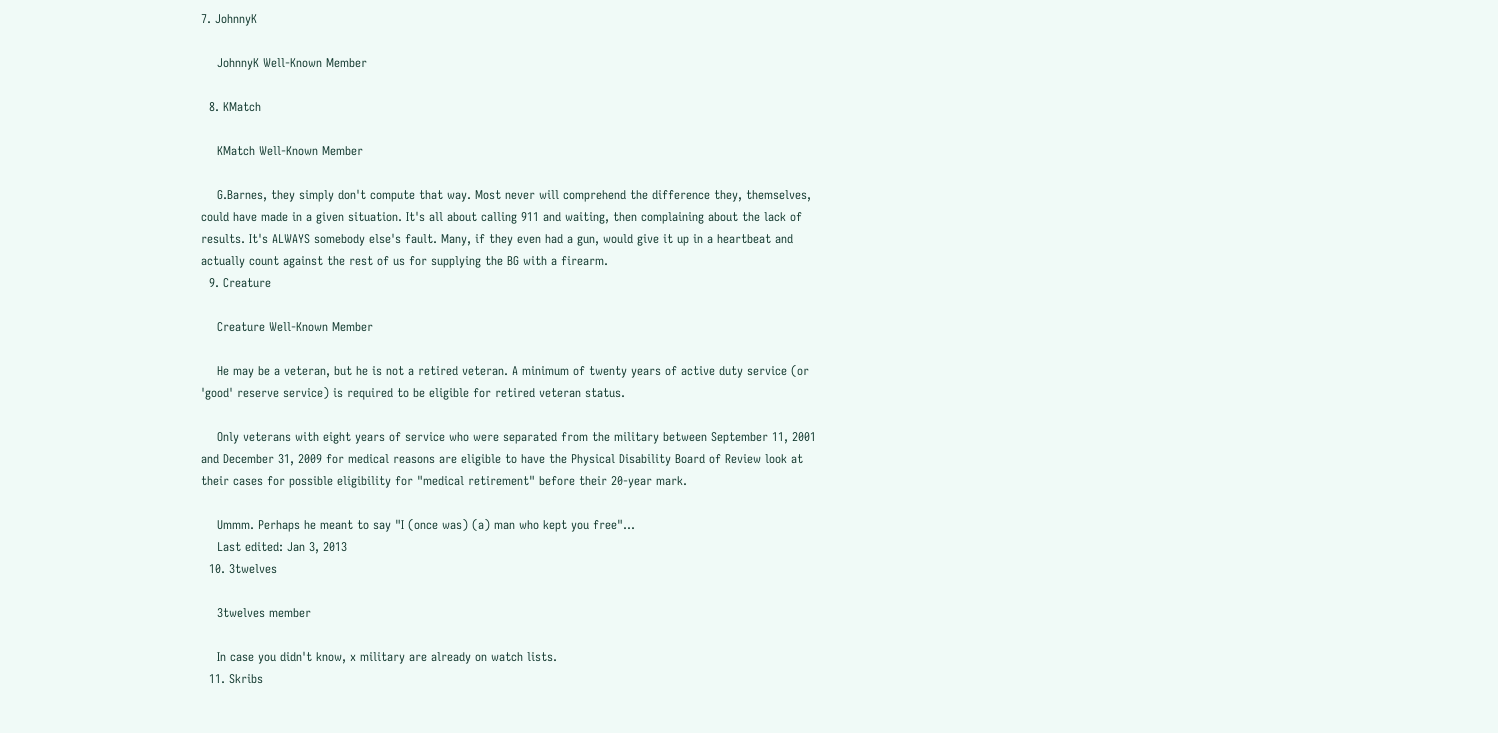7. JohnnyK

    JohnnyK Well-Known Member

  8. KMatch

    KMatch Well-Known Member

    G.Barnes, they simply don't compute that way. Most never will comprehend the difference they, themselves, could have made in a given situation. It's all about calling 911 and waiting, then complaining about the lack of results. It's ALWAYS somebody else's fault. Many, if they even had a gun, would give it up in a heartbeat and actually count against the rest of us for supplying the BG with a firearm.
  9. Creature

    Creature Well-Known Member

    He may be a veteran, but he is not a retired veteran. A minimum of twenty years of active duty service (or 'good' reserve service) is required to be eligible for retired veteran status.

    Only veterans with eight years of service who were separated from the military between September 11, 2001 and December 31, 2009 for medical reasons are eligible to have the Physical Disability Board of Review look at their cases for possible eligibility for "medical retirement" before their 20-year mark.

    Ummm. Perhaps he meant to say "I (once was) (a) man who kept you free"...
    Last edited: Jan 3, 2013
  10. 3twelves

    3twelves member

    In case you didn't know, x military are already on watch lists.
  11. Skribs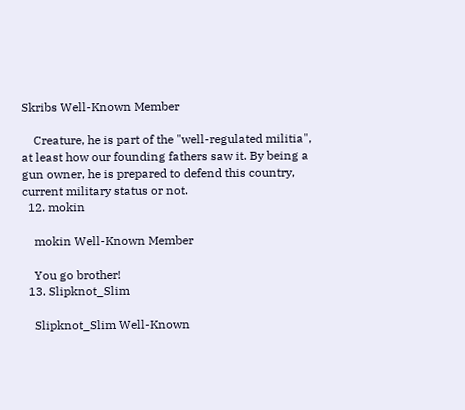Skribs Well-Known Member

    Creature, he is part of the "well-regulated militia", at least how our founding fathers saw it. By being a gun owner, he is prepared to defend this country, current military status or not.
  12. mokin

    mokin Well-Known Member

    You go brother!
  13. Slipknot_Slim

    Slipknot_Slim Well-Known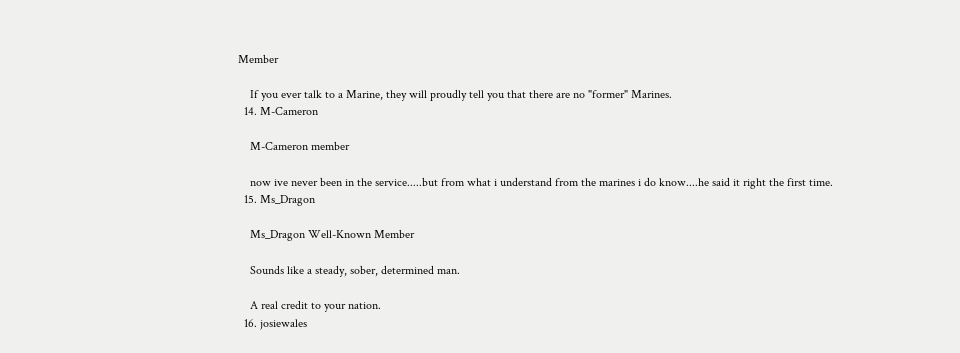Member

    If you ever talk to a Marine, they will proudly tell you that there are no "former" Marines.
  14. M-Cameron

    M-Cameron member

    now ive never been in the service.....but from what i understand from the marines i do know....he said it right the first time.
  15. Ms_Dragon

    Ms_Dragon Well-Known Member

    Sounds like a steady, sober, determined man.

    A real credit to your nation.
  16. josiewales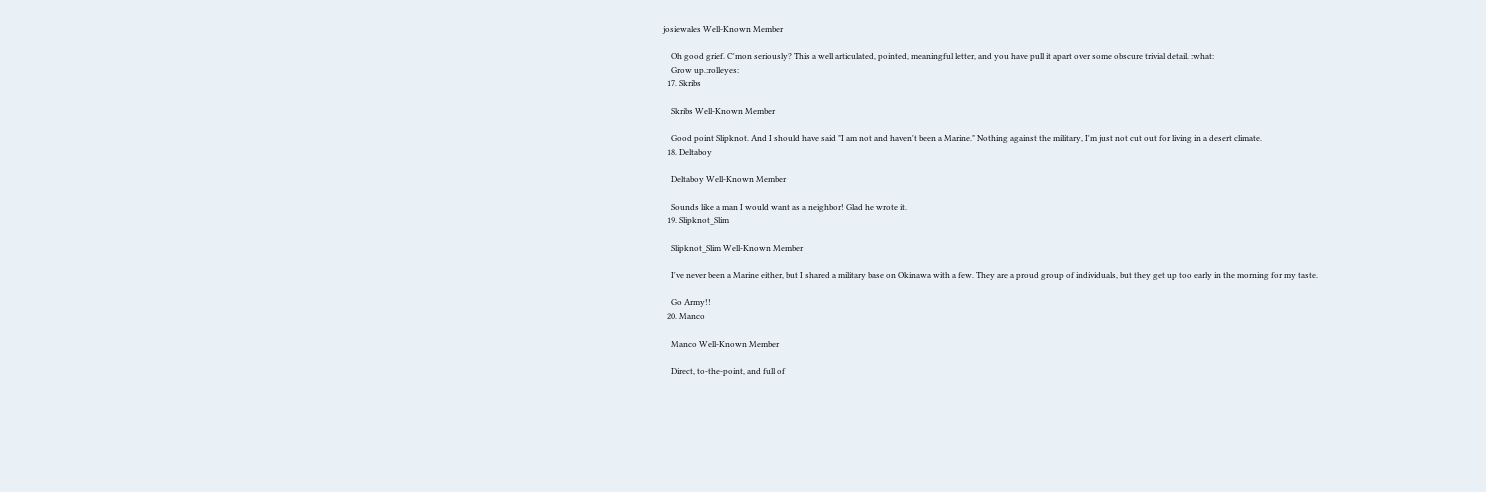josiewales Well-Known Member

    Oh good grief. C'mon seriously? This a well articulated, pointed, meaningful letter, and you have pull it apart over some obscure trivial detail. :what:
    Grow up.:rolleyes:
  17. Skribs

    Skribs Well-Known Member

    Good point Slipknot. And I should have said "I am not and haven't been a Marine." Nothing against the military, I'm just not cut out for living in a desert climate.
  18. Deltaboy

    Deltaboy Well-Known Member

    Sounds like a man I would want as a neighbor! Glad he wrote it.
  19. Slipknot_Slim

    Slipknot_Slim Well-Known Member

    I've never been a Marine either, but I shared a military base on Okinawa with a few. They are a proud group of individuals, but they get up too early in the morning for my taste.

    Go Army!!
  20. Manco

    Manco Well-Known Member

    Direct, to-the-point, and full of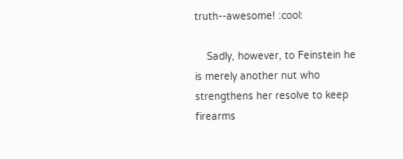truth--awesome! :cool:

    Sadly, however, to Feinstein he is merely another nut who strengthens her resolve to keep firearms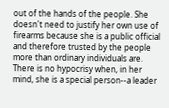out of the hands of the people. She doesn't need to justify her own use of firearms because she is a public official and therefore trusted by the people more than ordinary individuals are. There is no hypocrisy when, in her mind, she is a special person--a leader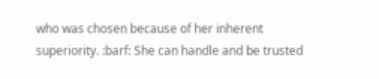who was chosen because of her inherent superiority. :barf: She can handle and be trusted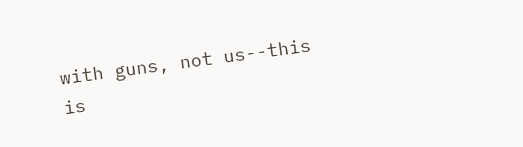with guns, not us--this is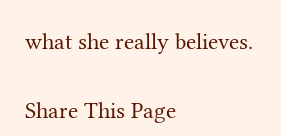what she really believes.

Share This Page